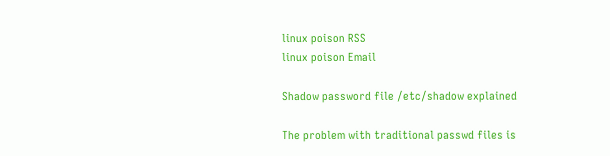linux poison RSS
linux poison Email

Shadow password file /etc/shadow explained

The problem with traditional passwd files is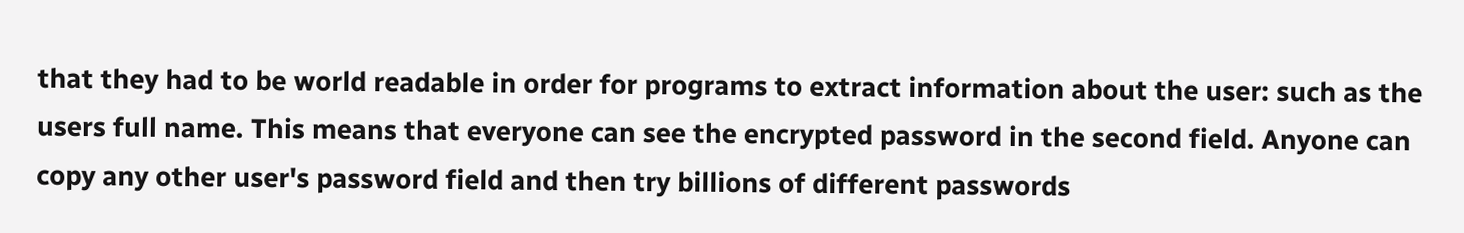that they had to be world readable in order for programs to extract information about the user: such as the users full name. This means that everyone can see the encrypted password in the second field. Anyone can copy any other user's password field and then try billions of different passwords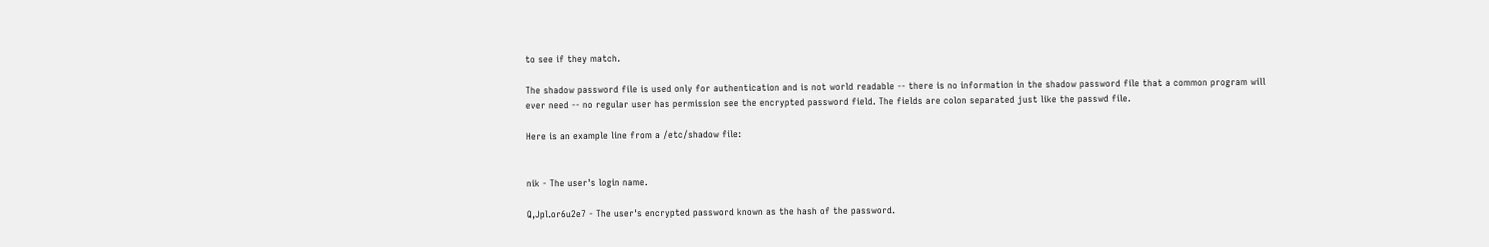to see if they match.

The shadow password file is used only for authentication and is not world readable -- there is no information in the shadow password file that a common program will ever need -- no regular user has permission see the encrypted password field. The fields are colon separated just like the passwd file.

Here is an example line from a /etc/shadow file:


nik - The user's login name.

Q,Jpl.or6u2e7 - The user's encrypted password known as the hash of the password.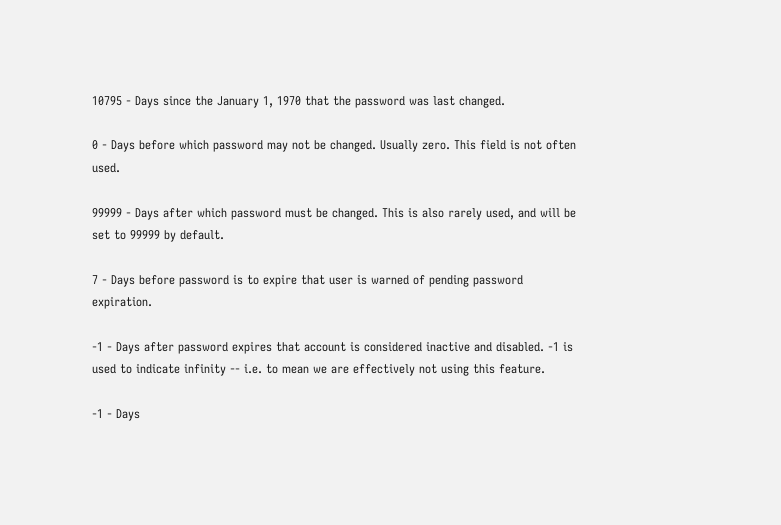10795 - Days since the January 1, 1970 that the password was last changed.

0 - Days before which password may not be changed. Usually zero. This field is not often used.

99999 - Days after which password must be changed. This is also rarely used, and will be set to 99999 by default.

7 - Days before password is to expire that user is warned of pending password expiration.

-1 - Days after password expires that account is considered inactive and disabled. -1 is used to indicate infinity -- i.e. to mean we are effectively not using this feature.

-1 - Days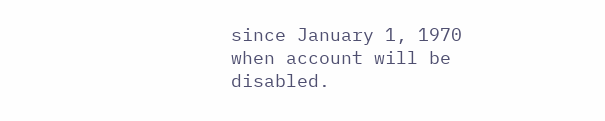since January 1, 1970 when account will be disabled.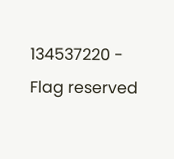134537220 - Flag reserved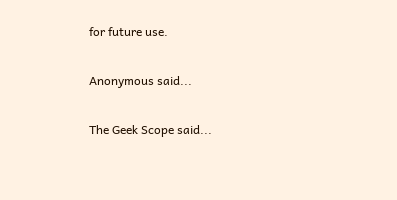for future use.


Anonymous said...


The Geek Scope said...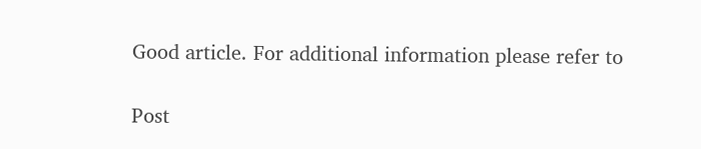Good article. For additional information please refer to

Post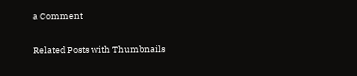a Comment

Related Posts with Thumbnails